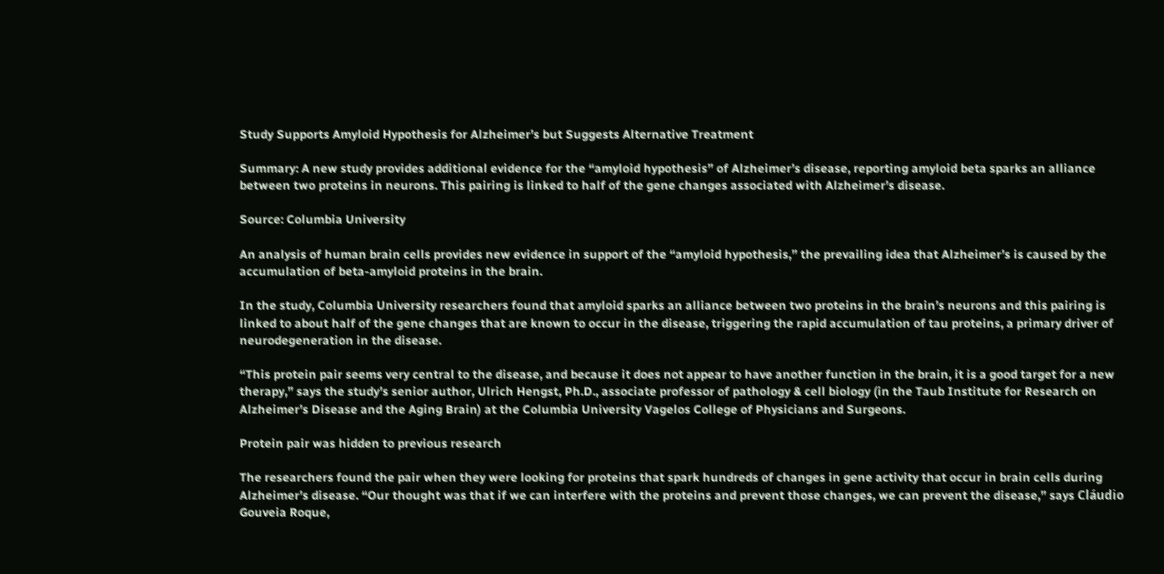Study Supports Amyloid Hypothesis for Alzheimer’s but Suggests Alternative Treatment

Summary: A new study provides additional evidence for the “amyloid hypothesis” of Alzheimer’s disease, reporting amyloid beta sparks an alliance between two proteins in neurons. This pairing is linked to half of the gene changes associated with Alzheimer’s disease.

Source: Columbia University

An analysis of human brain cells provides new evidence in support of the “amyloid hypothesis,” the prevailing idea that Alzheimer’s is caused by the accumulation of beta-amyloid proteins in the brain.

In the study, Columbia University researchers found that amyloid sparks an alliance between two proteins in the brain’s neurons and this pairing is linked to about half of the gene changes that are known to occur in the disease, triggering the rapid accumulation of tau proteins, a primary driver of neurodegeneration in the disease.

“This protein pair seems very central to the disease, and because it does not appear to have another function in the brain, it is a good target for a new therapy,” says the study’s senior author, Ulrich Hengst, Ph.D., associate professor of pathology & cell biology (in the Taub Institute for Research on Alzheimer’s Disease and the Aging Brain) at the Columbia University Vagelos College of Physicians and Surgeons.

Protein pair was hidden to previous research

The researchers found the pair when they were looking for proteins that spark hundreds of changes in gene activity that occur in brain cells during Alzheimer’s disease. “Our thought was that if we can interfere with the proteins and prevent those changes, we can prevent the disease,” says Cláudio Gouveia Roque,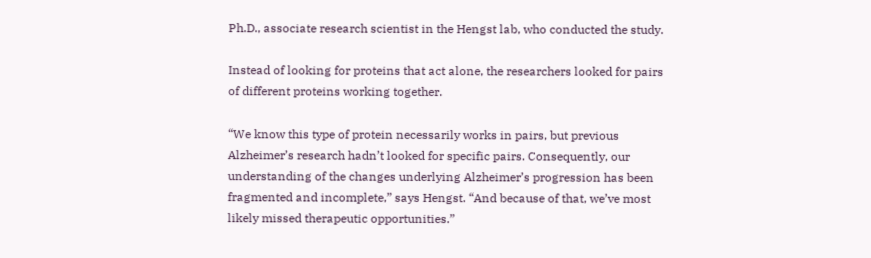Ph.D., associate research scientist in the Hengst lab, who conducted the study.

Instead of looking for proteins that act alone, the researchers looked for pairs of different proteins working together.

“We know this type of protein necessarily works in pairs, but previous Alzheimer’s research hadn’t looked for specific pairs. Consequently, our understanding of the changes underlying Alzheimer’s progression has been fragmented and incomplete,” says Hengst. “And because of that, we’ve most likely missed therapeutic opportunities.”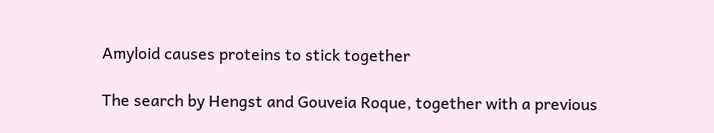Amyloid causes proteins to stick together

The search by Hengst and Gouveia Roque, together with a previous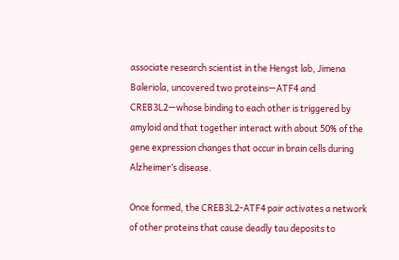associate research scientist in the Hengst lab, Jimena Baleriola, uncovered two proteins—ATF4 and CREB3L2—whose binding to each other is triggered by amyloid and that together interact with about 50% of the gene expression changes that occur in brain cells during Alzheimer’s disease.

Once formed, the CREB3L2-ATF4 pair activates a network of other proteins that cause deadly tau deposits to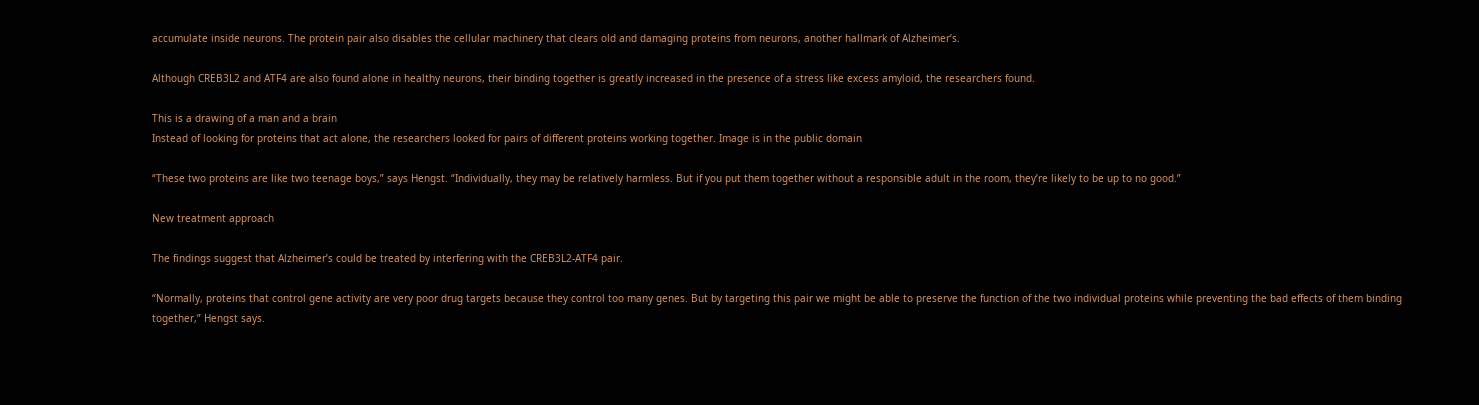accumulate inside neurons. The protein pair also disables the cellular machinery that clears old and damaging proteins from neurons, another hallmark of Alzheimer’s.

Although CREB3L2 and ATF4 are also found alone in healthy neurons, their binding together is greatly increased in the presence of a stress like excess amyloid, the researchers found.

This is a drawing of a man and a brain
Instead of looking for proteins that act alone, the researchers looked for pairs of different proteins working together. Image is in the public domain

“These two proteins are like two teenage boys,” says Hengst. “Individually, they may be relatively harmless. But if you put them together without a responsible adult in the room, they’re likely to be up to no good.”

New treatment approach

The findings suggest that Alzheimer’s could be treated by interfering with the CREB3L2-ATF4 pair.

“Normally, proteins that control gene activity are very poor drug targets because they control too many genes. But by targeting this pair we might be able to preserve the function of the two individual proteins while preventing the bad effects of them binding together,” Hengst says.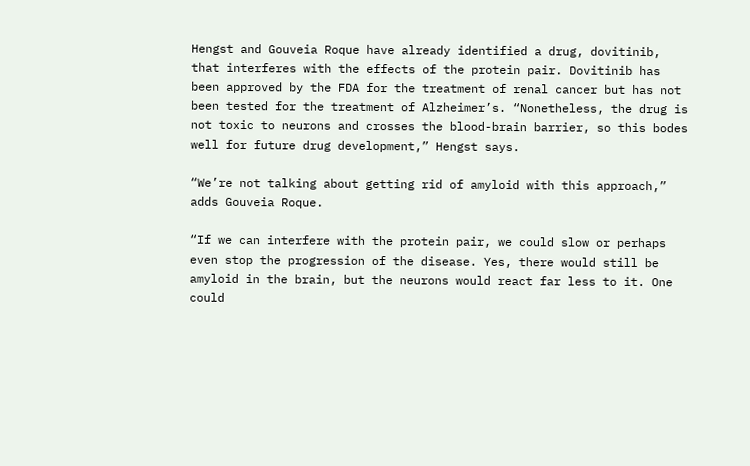Hengst and Gouveia Roque have already identified a drug, dovitinib, that interferes with the effects of the protein pair. Dovitinib has been approved by the FDA for the treatment of renal cancer but has not been tested for the treatment of Alzheimer’s. “Nonetheless, the drug is not toxic to neurons and crosses the blood-brain barrier, so this bodes well for future drug development,” Hengst says.

“We’re not talking about getting rid of amyloid with this approach,” adds Gouveia Roque.

“If we can interfere with the protein pair, we could slow or perhaps even stop the progression of the disease. Yes, there would still be amyloid in the brain, but the neurons would react far less to it. One could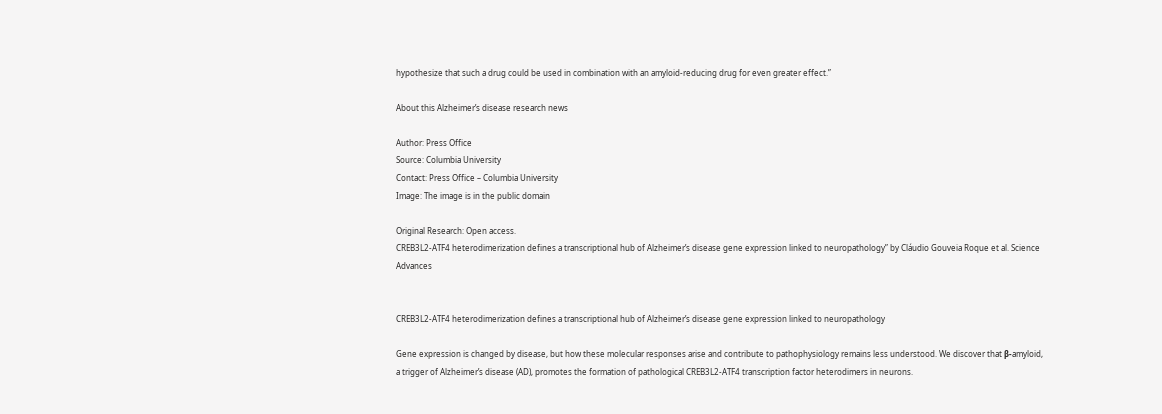hypothesize that such a drug could be used in combination with an amyloid-reducing drug for even greater effect.”

About this Alzheimer’s disease research news

Author: Press Office
Source: Columbia University
Contact: Press Office – Columbia University
Image: The image is in the public domain

Original Research: Open access.
CREB3L2-ATF4 heterodimerization defines a transcriptional hub of Alzheimer’s disease gene expression linked to neuropathology” by Cláudio Gouveia Roque et al. Science Advances


CREB3L2-ATF4 heterodimerization defines a transcriptional hub of Alzheimer’s disease gene expression linked to neuropathology

Gene expression is changed by disease, but how these molecular responses arise and contribute to pathophysiology remains less understood. We discover that β-amyloid, a trigger of Alzheimer’s disease (AD), promotes the formation of pathological CREB3L2-ATF4 transcription factor heterodimers in neurons.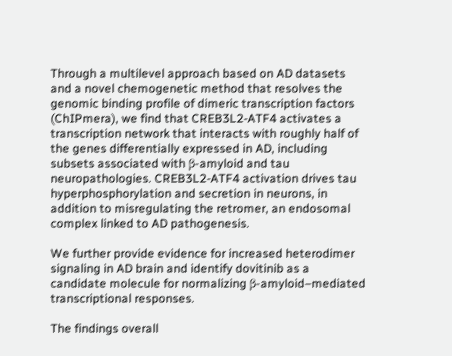Through a multilevel approach based on AD datasets and a novel chemogenetic method that resolves the genomic binding profile of dimeric transcription factors (ChIPmera), we find that CREB3L2-ATF4 activates a transcription network that interacts with roughly half of the genes differentially expressed in AD, including subsets associated with β-amyloid and tau neuropathologies. CREB3L2-ATF4 activation drives tau hyperphosphorylation and secretion in neurons, in addition to misregulating the retromer, an endosomal complex linked to AD pathogenesis.

We further provide evidence for increased heterodimer signaling in AD brain and identify dovitinib as a candidate molecule for normalizing β-amyloid–mediated transcriptional responses.

The findings overall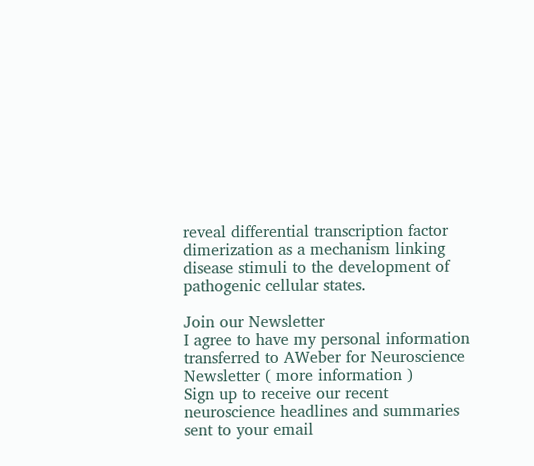reveal differential transcription factor dimerization as a mechanism linking disease stimuli to the development of pathogenic cellular states.

Join our Newsletter
I agree to have my personal information transferred to AWeber for Neuroscience Newsletter ( more information )
Sign up to receive our recent neuroscience headlines and summaries sent to your email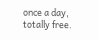once a day, totally free.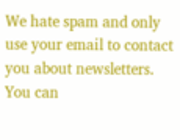We hate spam and only use your email to contact you about newsletters. You can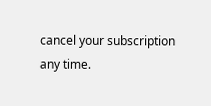cancel your subscription any time.